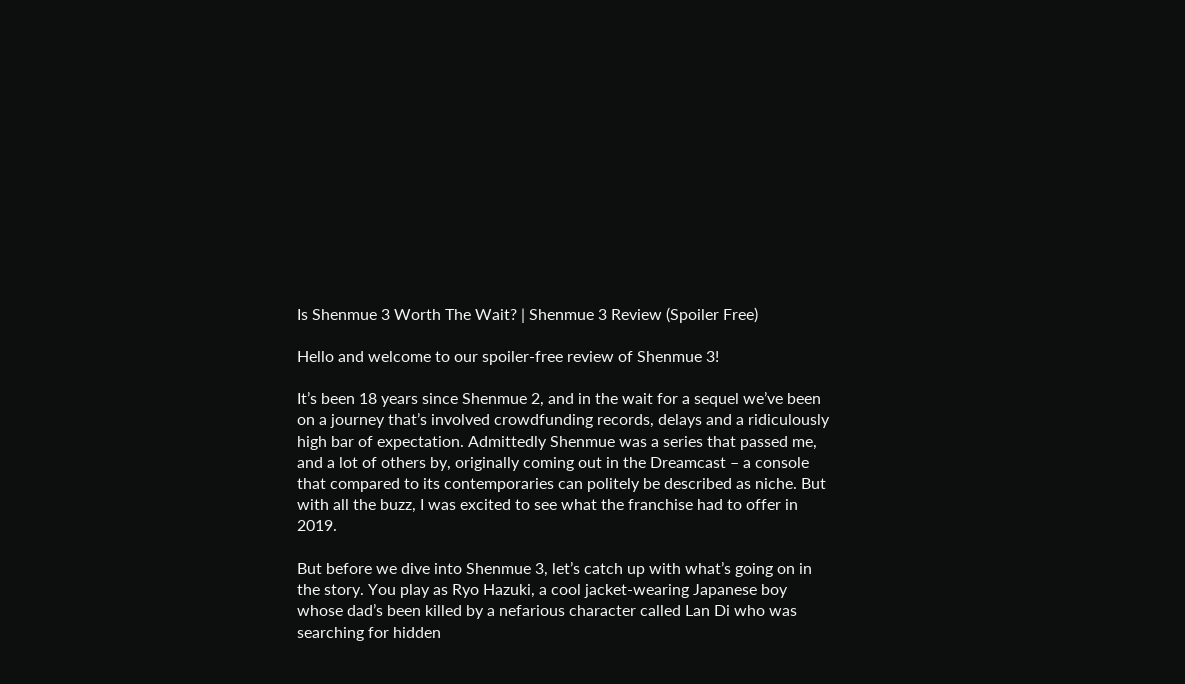Is Shenmue 3 Worth The Wait? | Shenmue 3 Review (Spoiler Free)

Hello and welcome to our spoiler-free review of Shenmue 3!

It’s been 18 years since Shenmue 2, and in the wait for a sequel we’ve been on a journey that’s involved crowdfunding records, delays and a ridiculously high bar of expectation. Admittedly Shenmue was a series that passed me, and a lot of others by, originally coming out in the Dreamcast – a console that compared to its contemporaries can politely be described as niche. But with all the buzz, I was excited to see what the franchise had to offer in 2019.

But before we dive into Shenmue 3, let’s catch up with what’s going on in the story. You play as Ryo Hazuki, a cool jacket-wearing Japanese boy whose dad’s been killed by a nefarious character called Lan Di who was searching for hidden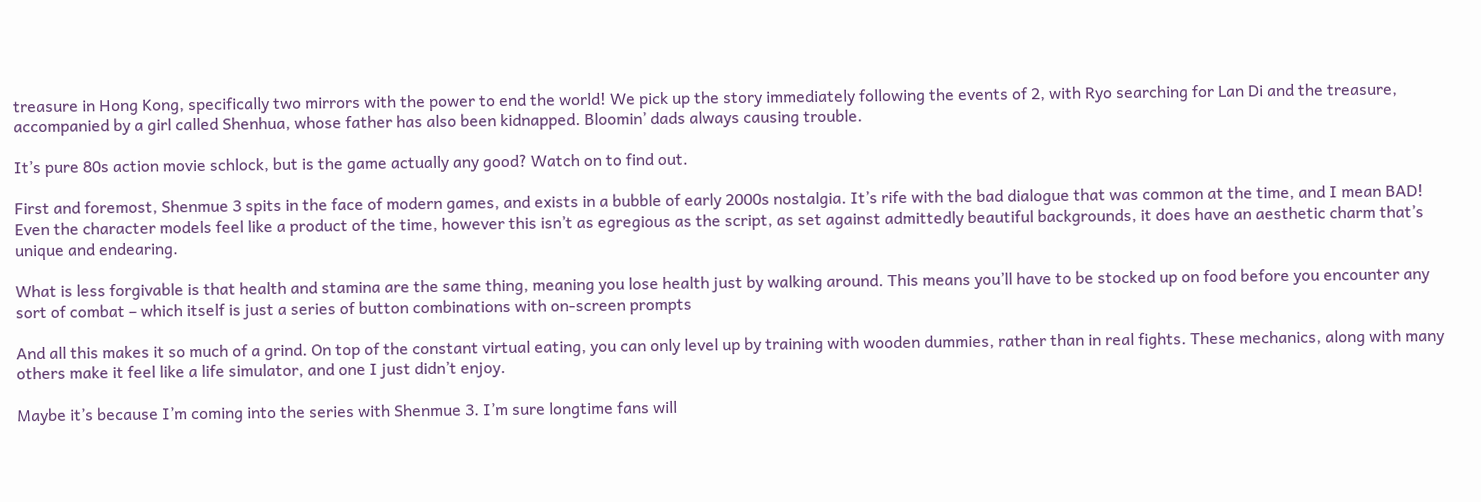treasure in Hong Kong, specifically two mirrors with the power to end the world! We pick up the story immediately following the events of 2, with Ryo searching for Lan Di and the treasure, accompanied by a girl called Shenhua, whose father has also been kidnapped. Bloomin’ dads always causing trouble.

It’s pure 80s action movie schlock, but is the game actually any good? Watch on to find out.

First and foremost, Shenmue 3 spits in the face of modern games, and exists in a bubble of early 2000s nostalgia. It’s rife with the bad dialogue that was common at the time, and I mean BAD! Even the character models feel like a product of the time, however this isn’t as egregious as the script, as set against admittedly beautiful backgrounds, it does have an aesthetic charm that’s unique and endearing.

What is less forgivable is that health and stamina are the same thing, meaning you lose health just by walking around. This means you’ll have to be stocked up on food before you encounter any sort of combat – which itself is just a series of button combinations with on-screen prompts

And all this makes it so much of a grind. On top of the constant virtual eating, you can only level up by training with wooden dummies, rather than in real fights. These mechanics, along with many others make it feel like a life simulator, and one I just didn’t enjoy.

Maybe it’s because I’m coming into the series with Shenmue 3. I’m sure longtime fans will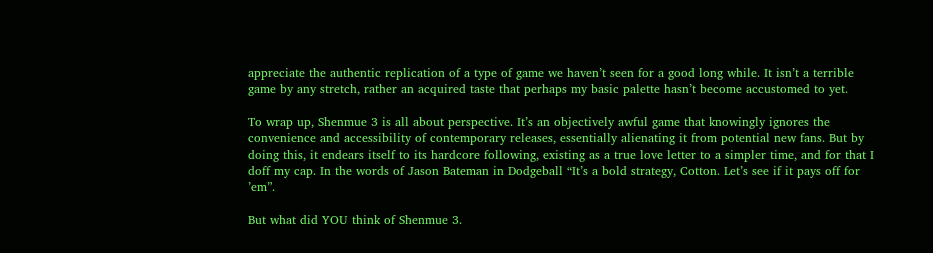appreciate the authentic replication of a type of game we haven’t seen for a good long while. It isn’t a terrible game by any stretch, rather an acquired taste that perhaps my basic palette hasn’t become accustomed to yet.

To wrap up, Shenmue 3 is all about perspective. It’s an objectively awful game that knowingly ignores the convenience and accessibility of contemporary releases, essentially alienating it from potential new fans. But by doing this, it endears itself to its hardcore following, existing as a true love letter to a simpler time, and for that I doff my cap. In the words of Jason Bateman in Dodgeball “It’s a bold strategy, Cotton. Let’s see if it pays off for ’em”.

But what did YOU think of Shenmue 3.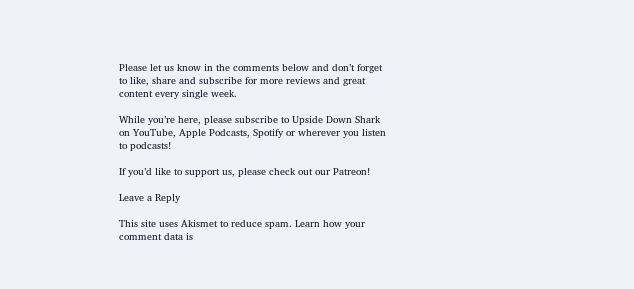Please let us know in the comments below and don’t forget to like, share and subscribe for more reviews and great content every single week.

While you’re here, please subscribe to Upside Down Shark on YouTube, Apple Podcasts, Spotify or wherever you listen to podcasts!

If you’d like to support us, please check out our Patreon!

Leave a Reply

This site uses Akismet to reduce spam. Learn how your comment data is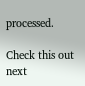processed.

Check this out next